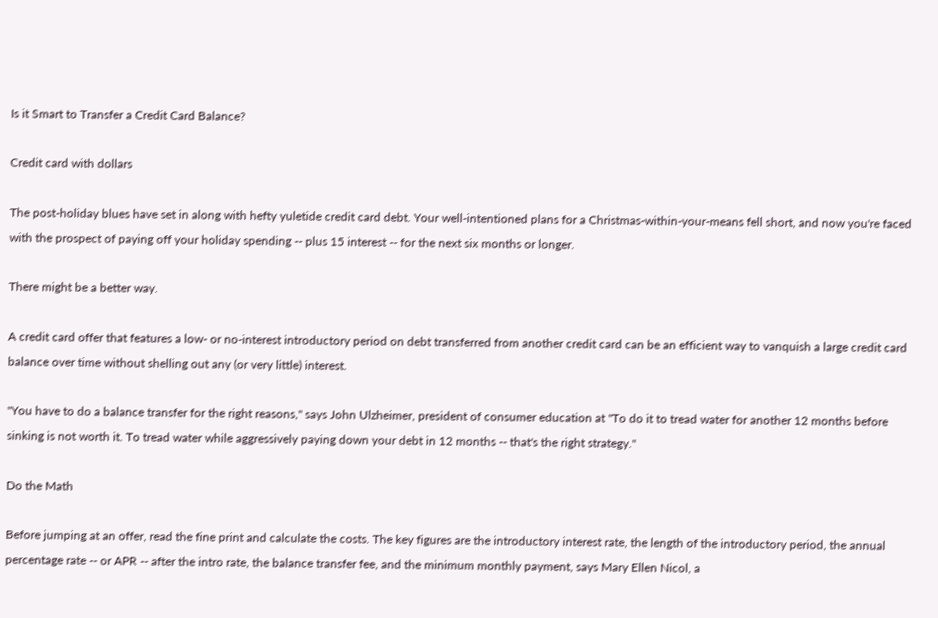Is it Smart to Transfer a Credit Card Balance?

Credit card with dollars

The post-holiday blues have set in along with hefty yuletide credit card debt. Your well-intentioned plans for a Christmas-within-your-means fell short, and now you're faced with the prospect of paying off your holiday spending -- plus 15 interest -- for the next six months or longer.

There might be a better way.

A credit card offer that features a low- or no-interest introductory period on debt transferred from another credit card can be an efficient way to vanquish a large credit card balance over time without shelling out any (or very little) interest.

"You have to do a balance transfer for the right reasons," says John Ulzheimer, president of consumer education at "To do it to tread water for another 12 months before sinking is not worth it. To tread water while aggressively paying down your debt in 12 months -- that's the right strategy."

Do the Math

Before jumping at an offer, read the fine print and calculate the costs. The key figures are the introductory interest rate, the length of the introductory period, the annual percentage rate -- or APR -- after the intro rate, the balance transfer fee, and the minimum monthly payment, says Mary Ellen Nicol, a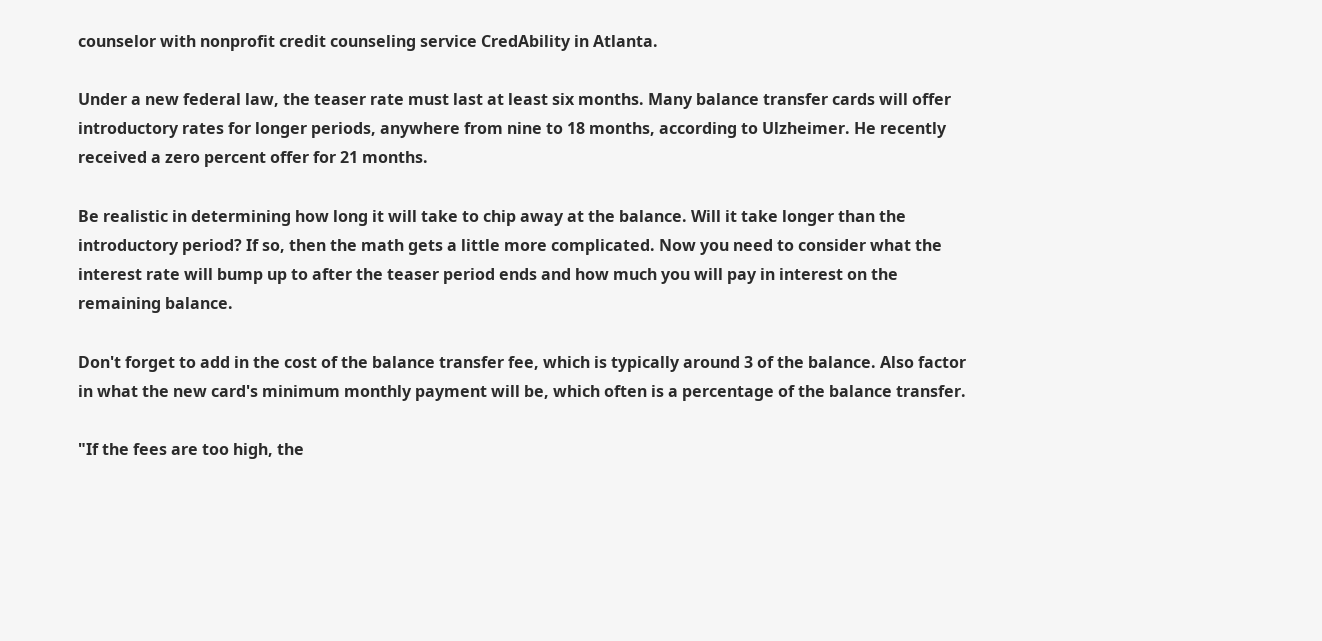counselor with nonprofit credit counseling service CredAbility in Atlanta.

Under a new federal law, the teaser rate must last at least six months. Many balance transfer cards will offer introductory rates for longer periods, anywhere from nine to 18 months, according to Ulzheimer. He recently received a zero percent offer for 21 months.

Be realistic in determining how long it will take to chip away at the balance. Will it take longer than the introductory period? If so, then the math gets a little more complicated. Now you need to consider what the interest rate will bump up to after the teaser period ends and how much you will pay in interest on the remaining balance.

Don't forget to add in the cost of the balance transfer fee, which is typically around 3 of the balance. Also factor in what the new card's minimum monthly payment will be, which often is a percentage of the balance transfer.

"If the fees are too high, the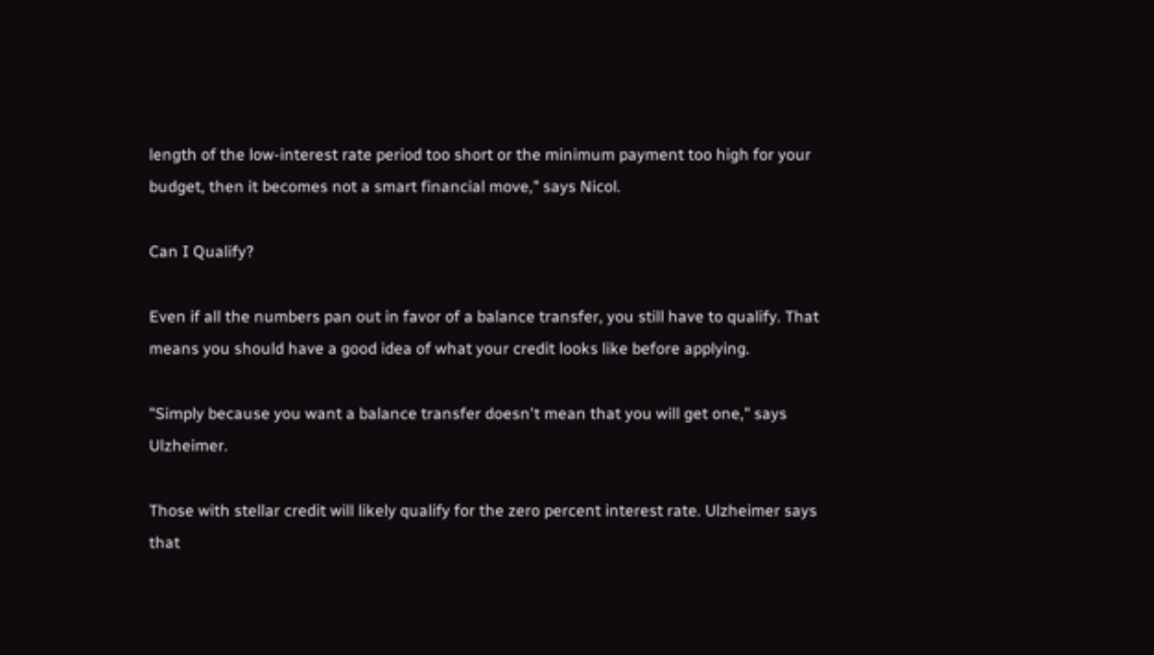length of the low-interest rate period too short or the minimum payment too high for your budget, then it becomes not a smart financial move," says Nicol.

Can I Qualify?

Even if all the numbers pan out in favor of a balance transfer, you still have to qualify. That means you should have a good idea of what your credit looks like before applying.

"Simply because you want a balance transfer doesn't mean that you will get one," says Ulzheimer.

Those with stellar credit will likely qualify for the zero percent interest rate. Ulzheimer says that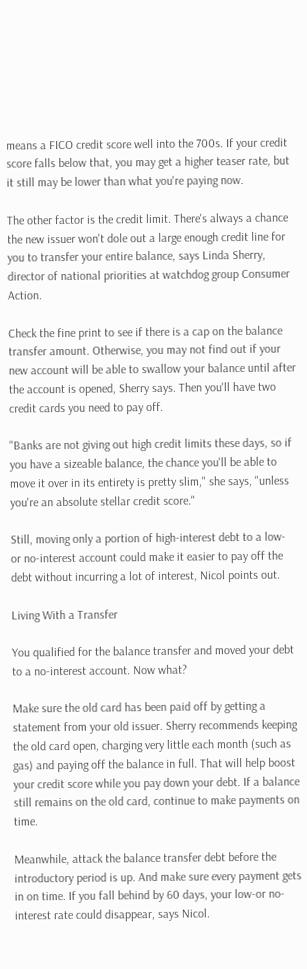means a FICO credit score well into the 700s. If your credit score falls below that, you may get a higher teaser rate, but it still may be lower than what you're paying now.

The other factor is the credit limit. There's always a chance the new issuer won't dole out a large enough credit line for you to transfer your entire balance, says Linda Sherry, director of national priorities at watchdog group Consumer Action.

Check the fine print to see if there is a cap on the balance transfer amount. Otherwise, you may not find out if your new account will be able to swallow your balance until after the account is opened, Sherry says. Then you'll have two credit cards you need to pay off.

"Banks are not giving out high credit limits these days, so if you have a sizeable balance, the chance you'll be able to move it over in its entirety is pretty slim," she says, "unless you're an absolute stellar credit score."

Still, moving only a portion of high-interest debt to a low- or no-interest account could make it easier to pay off the debt without incurring a lot of interest, Nicol points out.

Living With a Transfer

You qualified for the balance transfer and moved your debt to a no-interest account. Now what?

Make sure the old card has been paid off by getting a statement from your old issuer. Sherry recommends keeping the old card open, charging very little each month (such as gas) and paying off the balance in full. That will help boost your credit score while you pay down your debt. If a balance still remains on the old card, continue to make payments on time.

Meanwhile, attack the balance transfer debt before the introductory period is up. And make sure every payment gets in on time. If you fall behind by 60 days, your low-or no-interest rate could disappear, says Nicol.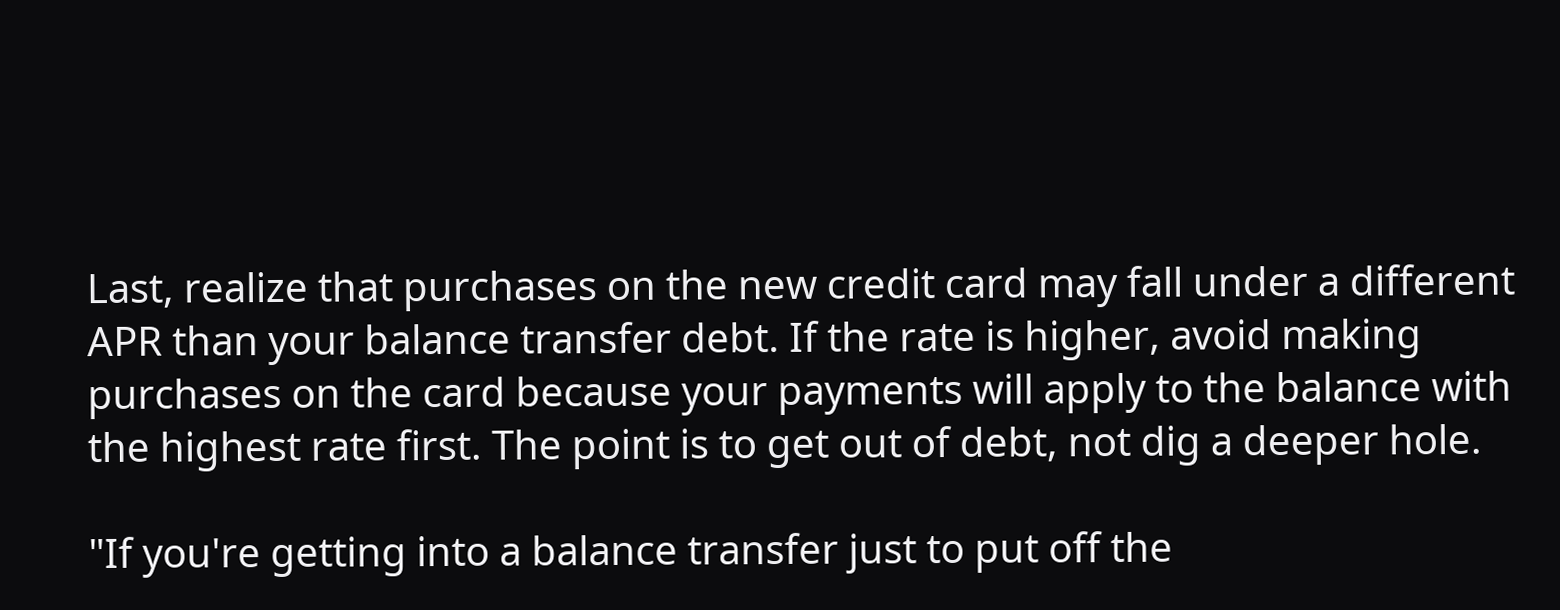Last, realize that purchases on the new credit card may fall under a different APR than your balance transfer debt. If the rate is higher, avoid making purchases on the card because your payments will apply to the balance with the highest rate first. The point is to get out of debt, not dig a deeper hole.

"If you're getting into a balance transfer just to put off the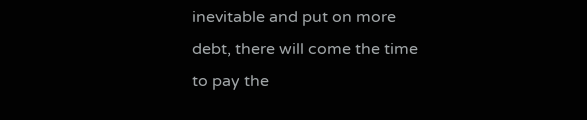inevitable and put on more debt, there will come the time to pay the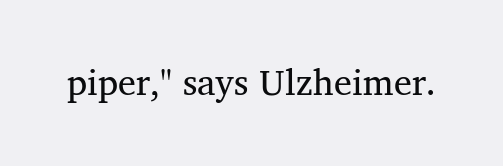piper," says Ulzheimer.